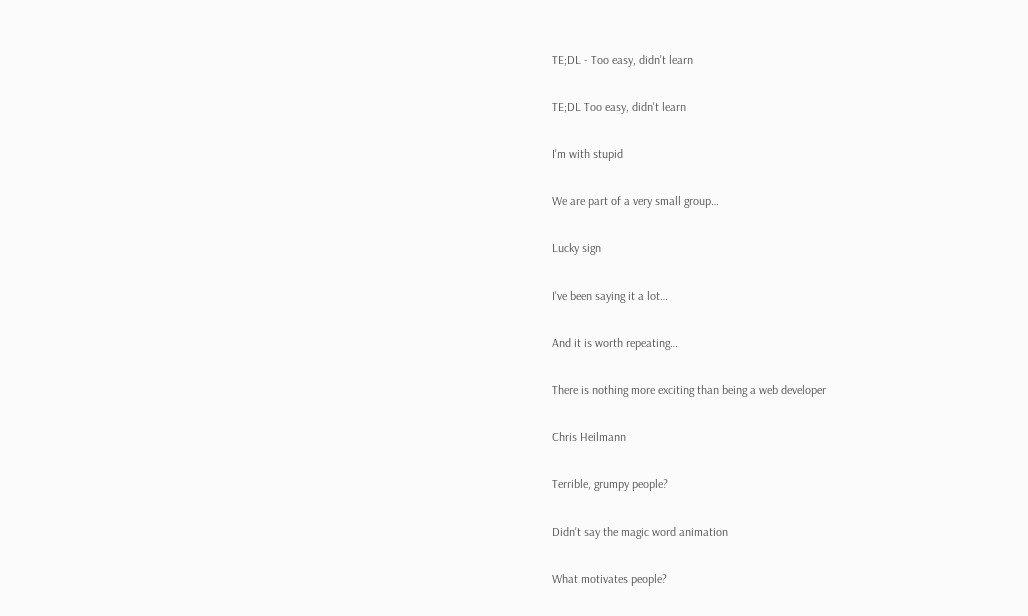TE;DL - Too easy, didn't learn

TE;DL Too easy, didn't learn

I'm with stupid

We are part of a very small group…

Lucky sign

I've been saying it a lot…

And it is worth repeating…

There is nothing more exciting than being a web developer

Chris Heilmann

Terrible, grumpy people?

Didn't say the magic word animation

What motivates people?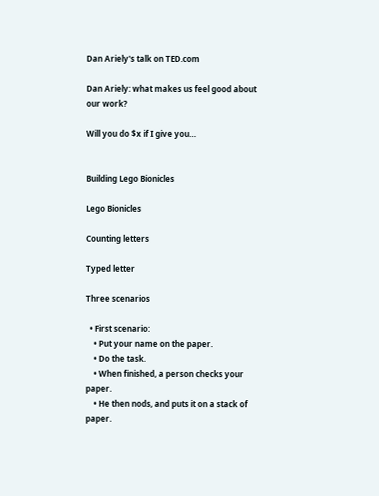Dan Ariely's talk on TED.com

Dan Ariely: what makes us feel good about our work?

Will you do $x if I give you…


Building Lego Bionicles

Lego Bionicles

Counting letters

Typed letter

Three scenarios

  • First scenario:
    • Put your name on the paper.
    • Do the task.
    • When finished, a person checks your paper.
    • He then nods, and puts it on a stack of paper.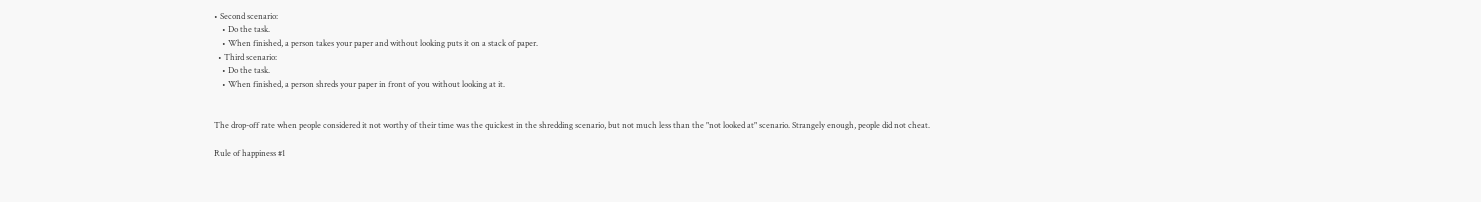• Second scenario:
    • Do the task.
    • When finished, a person takes your paper and without looking puts it on a stack of paper.
  • Third scenario:
    • Do the task.
    • When finished, a person shreds your paper in front of you without looking at it.


The drop-off rate when people considered it not worthy of their time was the quickest in the shredding scenario, but not much less than the "not looked at" scenario. Strangely enough, people did not cheat.

Rule of happiness #1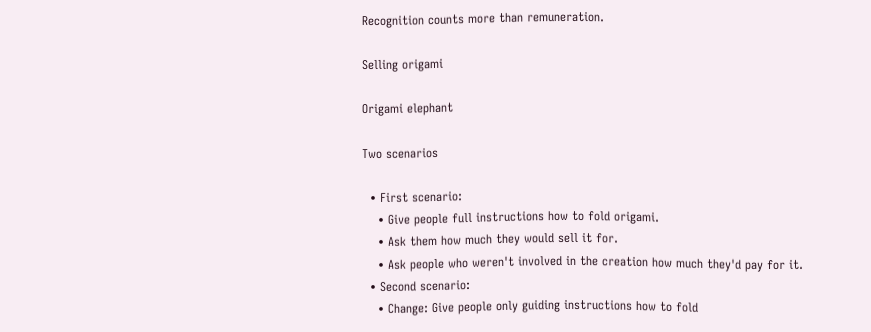Recognition counts more than remuneration.

Selling origami

Origami elephant

Two scenarios

  • First scenario:
    • Give people full instructions how to fold origami.
    • Ask them how much they would sell it for.
    • Ask people who weren't involved in the creation how much they'd pay for it.
  • Second scenario:
    • Change: Give people only guiding instructions how to fold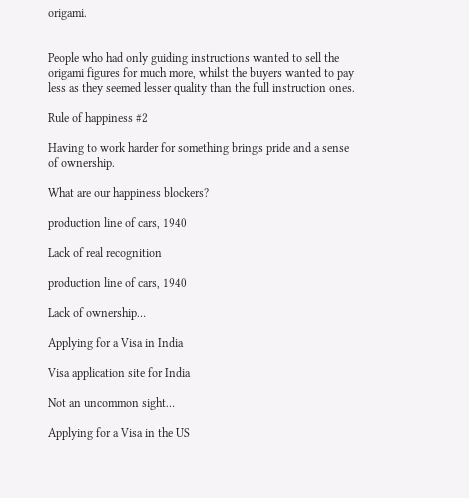origami.


People who had only guiding instructions wanted to sell the origami figures for much more, whilst the buyers wanted to pay less as they seemed lesser quality than the full instruction ones.

Rule of happiness #2

Having to work harder for something brings pride and a sense of ownership.

What are our happiness blockers?

production line of cars, 1940

Lack of real recognition

production line of cars, 1940

Lack of ownership…

Applying for a Visa in India

Visa application site for India

Not an uncommon sight…

Applying for a Visa in the US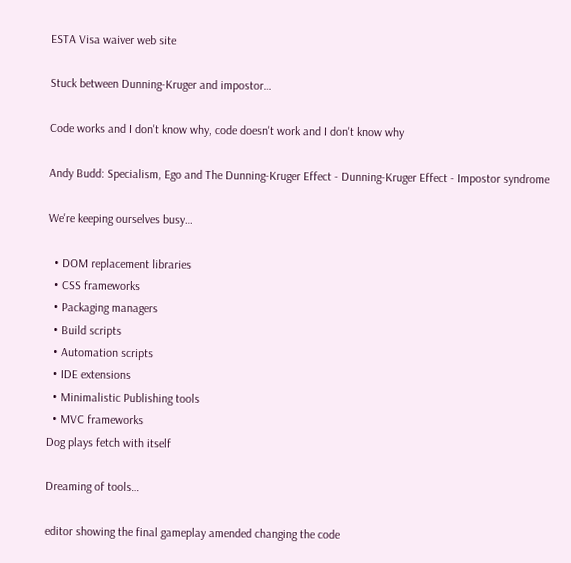ESTA Visa waiver web site

Stuck between Dunning-Kruger and impostor…

Code works and I don't know why, code doesn't work and I don't know why

Andy Budd: Specialism, Ego and The Dunning-Kruger Effect - Dunning-Kruger Effect - Impostor syndrome

We're keeping ourselves busy…

  • DOM replacement libraries
  • CSS frameworks
  • Packaging managers
  • Build scripts
  • Automation scripts
  • IDE extensions
  • Minimalistic Publishing tools
  • MVC frameworks
Dog plays fetch with itself

Dreaming of tools…

editor showing the final gameplay amended changing the code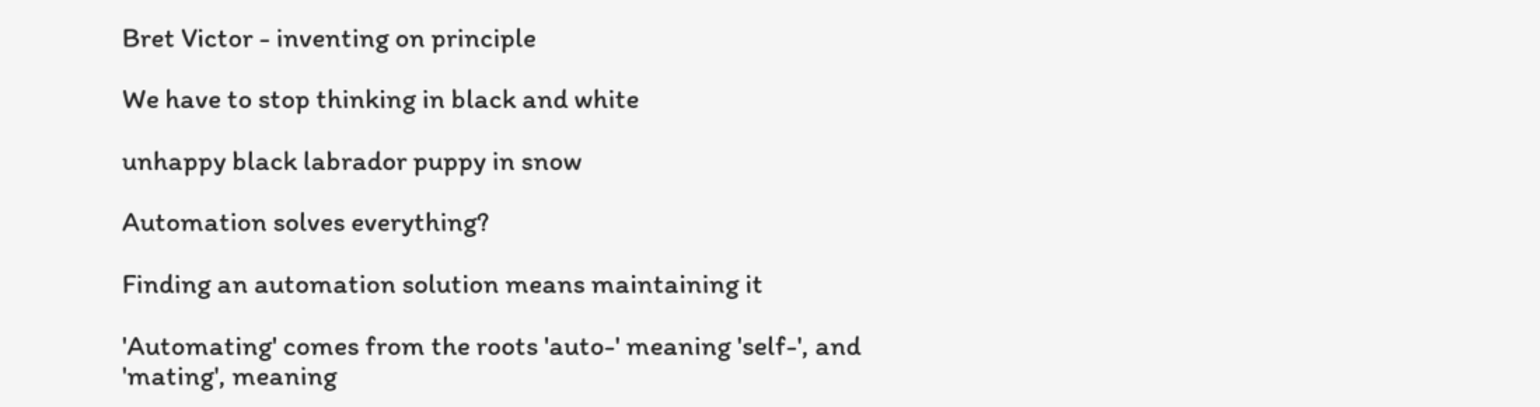Bret Victor - inventing on principle

We have to stop thinking in black and white

unhappy black labrador puppy in snow

Automation solves everything?

Finding an automation solution means maintaining it

'Automating' comes from the roots 'auto-' meaning 'self-', and 'mating', meaning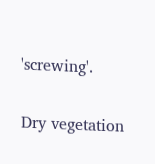'screwing'.


Dry vegetation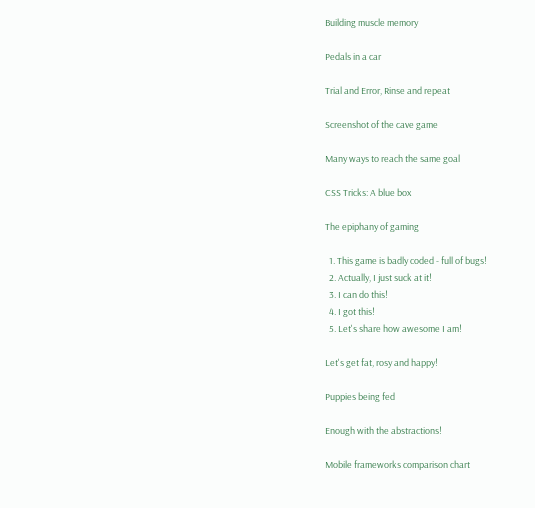Building muscle memory

Pedals in a car

Trial and Error, Rinse and repeat

Screenshot of the cave game

Many ways to reach the same goal

CSS Tricks: A blue box

The epiphany of gaming

  1. This game is badly coded - full of bugs!
  2. Actually, I just suck at it!
  3. I can do this!
  4. I got this!
  5. Let's share how awesome I am!

Let's get fat, rosy and happy!

Puppies being fed

Enough with the abstractions!

Mobile frameworks comparison chart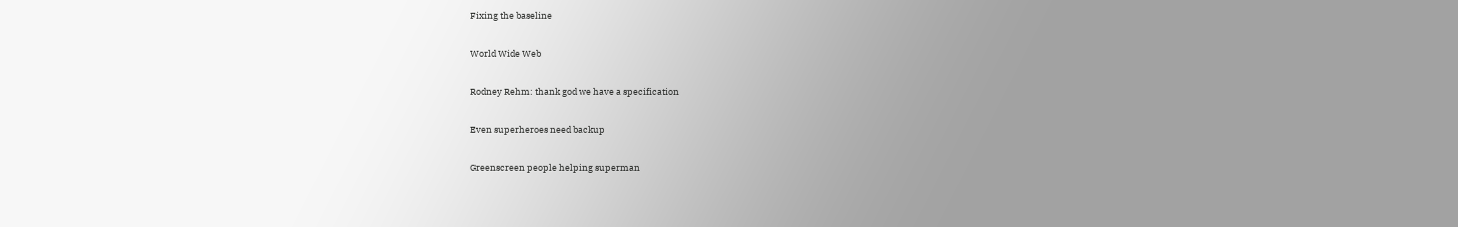Fixing the baseline

World Wide Web

Rodney Rehm: thank god we have a specification

Even superheroes need backup

Greenscreen people helping superman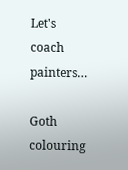Let's coach painters…

Goth colouring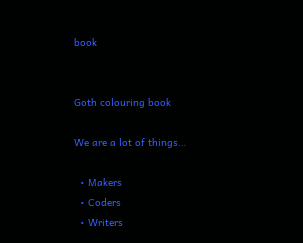book


Goth colouring book

We are a lot of things…

  • Makers
  • Coders
  • Writers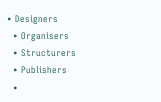• Designers
  • Organisers
  • Structurers
  • Publishers
  •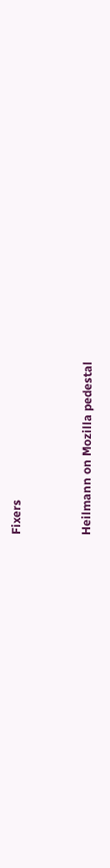Fixers


Heilmann on Mozilla pedestal